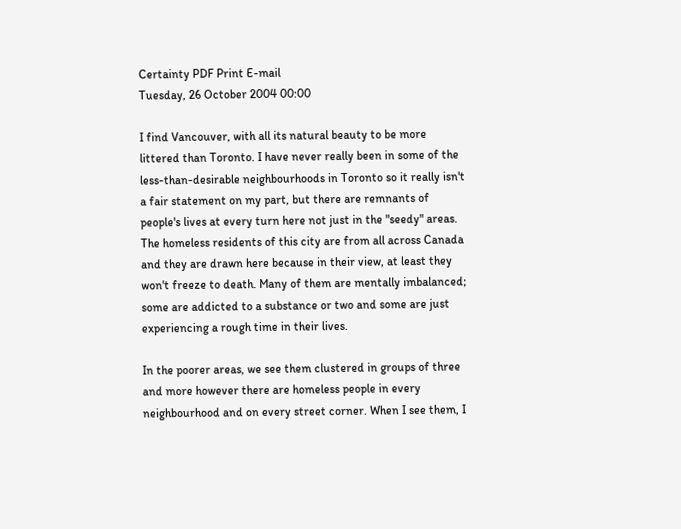Certainty PDF Print E-mail
Tuesday, 26 October 2004 00:00

I find Vancouver, with all its natural beauty to be more littered than Toronto. I have never really been in some of the less-than-desirable neighbourhoods in Toronto so it really isn't a fair statement on my part, but there are remnants of people's lives at every turn here not just in the "seedy" areas. The homeless residents of this city are from all across Canada and they are drawn here because in their view, at least they won't freeze to death. Many of them are mentally imbalanced; some are addicted to a substance or two and some are just experiencing a rough time in their lives.

In the poorer areas, we see them clustered in groups of three and more however there are homeless people in every neighbourhood and on every street corner. When I see them, I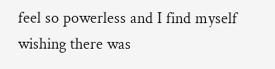feel so powerless and I find myself wishing there was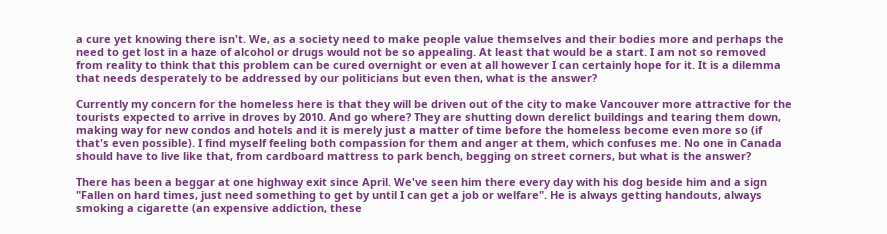a cure yet knowing there isn't. We, as a society need to make people value themselves and their bodies more and perhaps the need to get lost in a haze of alcohol or drugs would not be so appealing. At least that would be a start. I am not so removed from reality to think that this problem can be cured overnight or even at all however I can certainly hope for it. It is a dilemma that needs desperately to be addressed by our politicians but even then, what is the answer?

Currently my concern for the homeless here is that they will be driven out of the city to make Vancouver more attractive for the tourists expected to arrive in droves by 2010. And go where? They are shutting down derelict buildings and tearing them down, making way for new condos and hotels and it is merely just a matter of time before the homeless become even more so (if that's even possible). I find myself feeling both compassion for them and anger at them, which confuses me. No one in Canada should have to live like that, from cardboard mattress to park bench, begging on street corners, but what is the answer?

There has been a beggar at one highway exit since April. We've seen him there every day with his dog beside him and a sign "Fallen on hard times, just need something to get by until I can get a job or welfare". He is always getting handouts, always smoking a cigarette (an expensive addiction, these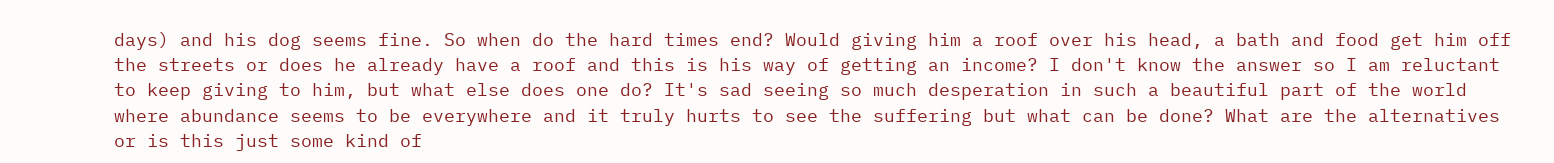days) and his dog seems fine. So when do the hard times end? Would giving him a roof over his head, a bath and food get him off the streets or does he already have a roof and this is his way of getting an income? I don't know the answer so I am reluctant to keep giving to him, but what else does one do? It's sad seeing so much desperation in such a beautiful part of the world where abundance seems to be everywhere and it truly hurts to see the suffering but what can be done? What are the alternatives or is this just some kind of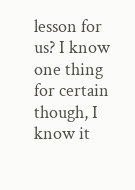lesson for us? I know one thing for certain though, I know it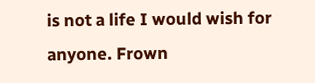is not a life I would wish for anyone. Frown